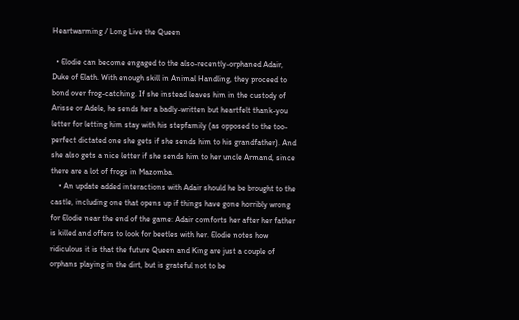Heartwarming / Long Live the Queen

  • Elodie can become engaged to the also-recently-orphaned Adair, Duke of Elath. With enough skill in Animal Handling, they proceed to bond over frog-catching. If she instead leaves him in the custody of Arisse or Adele, he sends her a badly-written but heartfelt thank-you letter for letting him stay with his stepfamily (as opposed to the too-perfect dictated one she gets if she sends him to his grandfather). And she also gets a nice letter if she sends him to her uncle Armand, since there are a lot of frogs in Mazomba.
    • An update added interactions with Adair should he be brought to the castle, including one that opens up if things have gone horribly wrong for Elodie near the end of the game: Adair comforts her after her father is killed and offers to look for beetles with her. Elodie notes how ridiculous it is that the future Queen and King are just a couple of orphans playing in the dirt, but is grateful not to be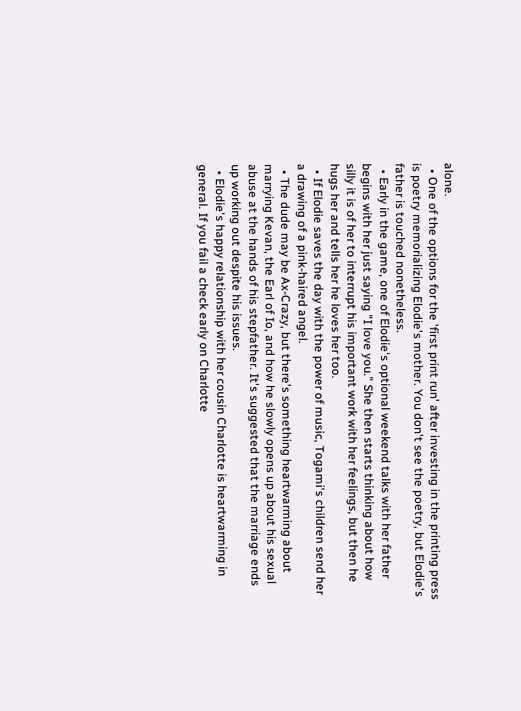alone.
  • One of the options for the 'first print run' after investing in the printing press is poetry memorializing Elodie's mother. You don't see the poetry, but Elodie's father is touched nonetheless.
  • Early in the game, one of Elodie's optional weekend talks with her father begins with her just saying "I love you." She then starts thinking about how silly it is of her to interrupt his important work with her feelings, but then he hugs her and tells her he loves her too.
  • If Elodie saves the day with the power of music, Togami's children send her a drawing of a pink-haired angel.
  • The dude may be Ax-Crazy, but there's something heartwarming about marrying Kevan, the Earl of Io, and how he slowly opens up about his sexual abuse at the hands of his stepfather. It's suggested that the marriage ends up working out despite his issues.
  • Elodie's happy relationship with her cousin Charlotte is heartwarming in general. If you fail a check early on Charlotte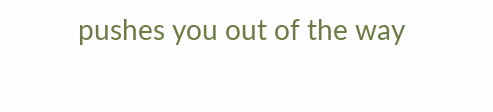pushes you out of the way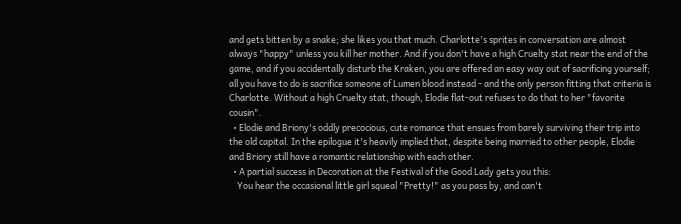and gets bitten by a snake; she likes you that much. Charlotte's sprites in conversation are almost always "happy" unless you kill her mother. And if you don't have a high Cruelty stat near the end of the game, and if you accidentally disturb the Kraken, you are offered an easy way out of sacrificing yourself; all you have to do is sacrifice someone of Lumen blood instead - and the only person fitting that criteria is Charlotte. Without a high Cruelty stat, though, Elodie flat-out refuses to do that to her "favorite cousin".
  • Elodie and Briony's oddly precocious, cute romance that ensues from barely surviving their trip into the old capital. In the epilogue it's heavily implied that, despite being married to other people, Elodie and Briory still have a romantic relationship with each other.
  • A partial success in Decoration at the Festival of the Good Lady gets you this:
    You hear the occasional little girl squeal "Pretty!" as you pass by, and can't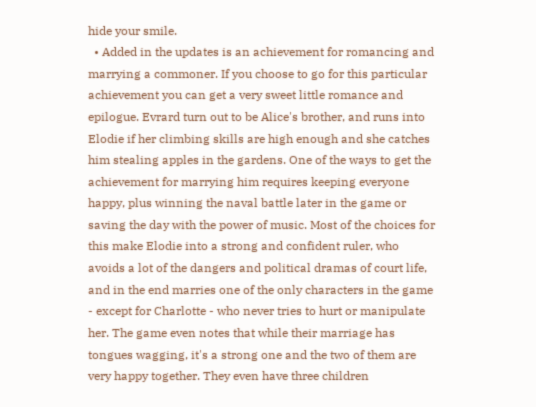hide your smile.
  • Added in the updates is an achievement for romancing and marrying a commoner. If you choose to go for this particular achievement you can get a very sweet little romance and epilogue. Evrard turn out to be Alice's brother, and runs into Elodie if her climbing skills are high enough and she catches him stealing apples in the gardens. One of the ways to get the achievement for marrying him requires keeping everyone happy, plus winning the naval battle later in the game or saving the day with the power of music. Most of the choices for this make Elodie into a strong and confident ruler, who avoids a lot of the dangers and political dramas of court life, and in the end marries one of the only characters in the game - except for Charlotte - who never tries to hurt or manipulate her. The game even notes that while their marriage has tongues wagging, it's a strong one and the two of them are very happy together. They even have three children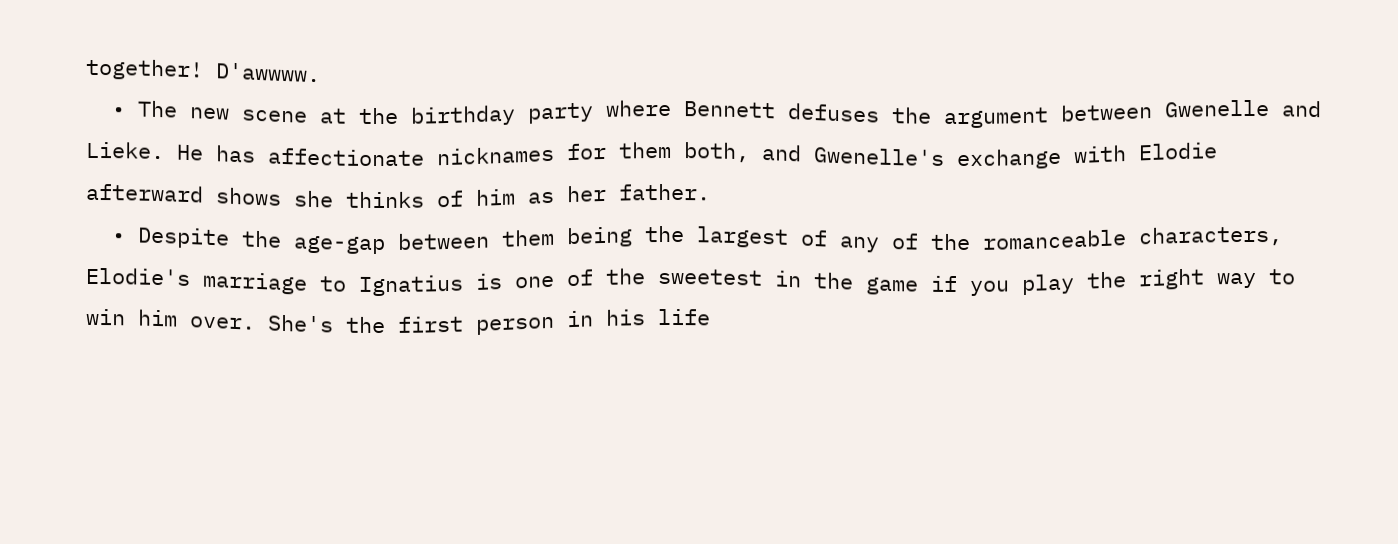together! D'awwww.
  • The new scene at the birthday party where Bennett defuses the argument between Gwenelle and Lieke. He has affectionate nicknames for them both, and Gwenelle's exchange with Elodie afterward shows she thinks of him as her father.
  • Despite the age-gap between them being the largest of any of the romanceable characters, Elodie's marriage to Ignatius is one of the sweetest in the game if you play the right way to win him over. She's the first person in his life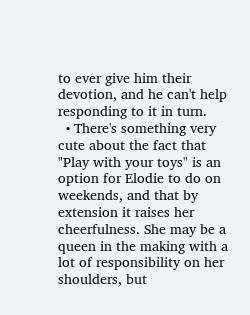to ever give him their devotion, and he can't help responding to it in turn.
  • There's something very cute about the fact that "Play with your toys" is an option for Elodie to do on weekends, and that by extension it raises her cheerfulness. She may be a queen in the making with a lot of responsibility on her shoulders, but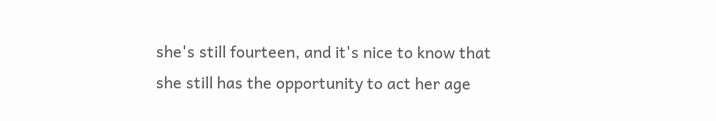she's still fourteen, and it's nice to know that she still has the opportunity to act her age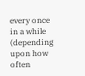every once in a while (depending upon how often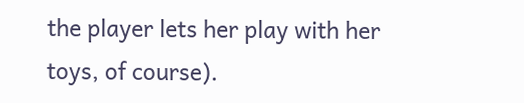the player lets her play with her toys, of course).